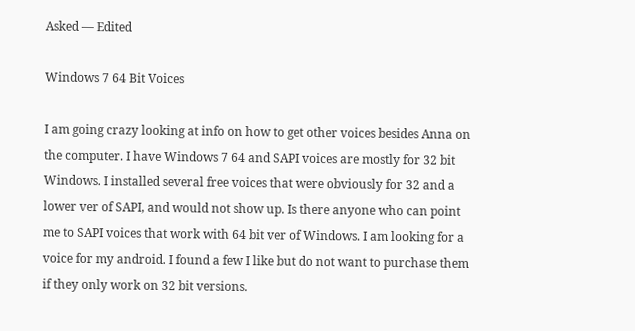Asked — Edited

Windows 7 64 Bit Voices

I am going crazy looking at info on how to get other voices besides Anna on the computer. I have Windows 7 64 and SAPI voices are mostly for 32 bit Windows. I installed several free voices that were obviously for 32 and a lower ver of SAPI, and would not show up. Is there anyone who can point me to SAPI voices that work with 64 bit ver of Windows. I am looking for a voice for my android. I found a few I like but do not want to purchase them if they only work on 32 bit versions.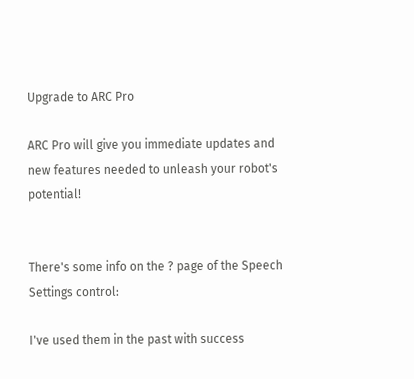Upgrade to ARC Pro

ARC Pro will give you immediate updates and new features needed to unleash your robot's potential!


There's some info on the ? page of the Speech Settings control:

I've used them in the past with success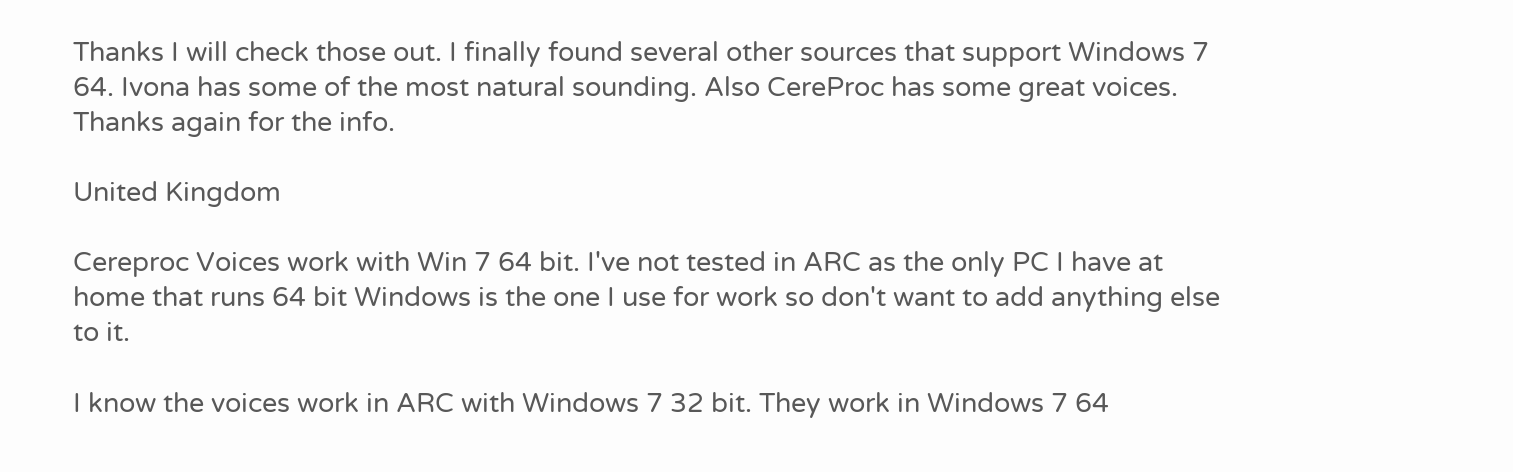Thanks I will check those out. I finally found several other sources that support Windows 7 64. Ivona has some of the most natural sounding. Also CereProc has some great voices. Thanks again for the info.

United Kingdom

Cereproc Voices work with Win 7 64 bit. I've not tested in ARC as the only PC I have at home that runs 64 bit Windows is the one I use for work so don't want to add anything else to it.

I know the voices work in ARC with Windows 7 32 bit. They work in Windows 7 64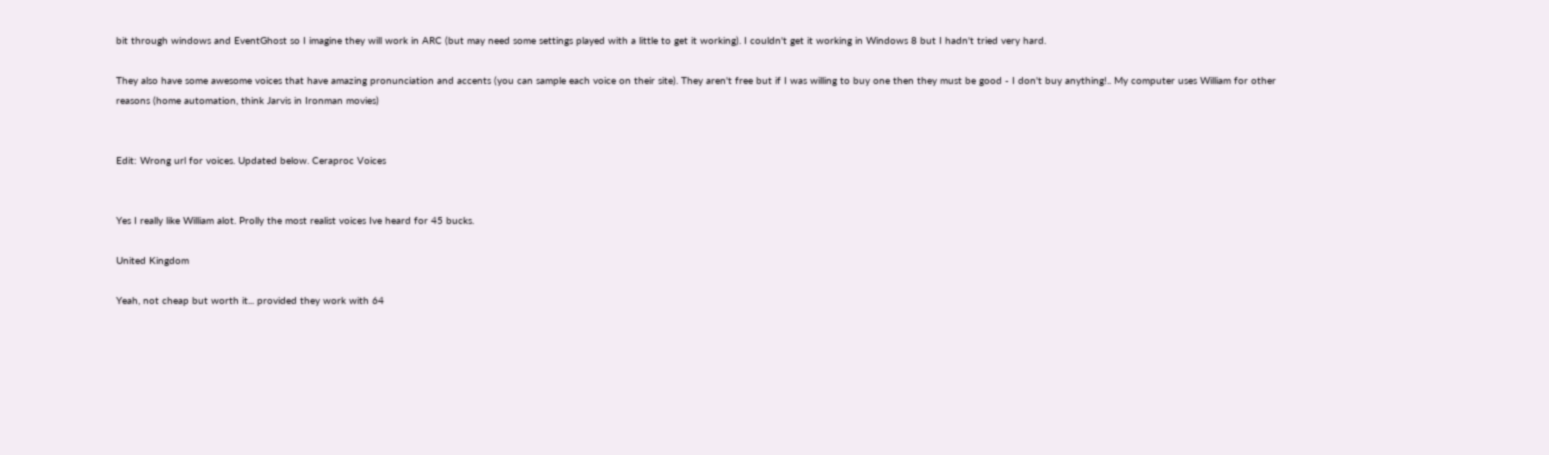bit through windows and EventGhost so I imagine they will work in ARC (but may need some settings played with a little to get it working). I couldn't get it working in Windows 8 but I hadn't tried very hard.

They also have some awesome voices that have amazing pronunciation and accents (you can sample each voice on their site). They aren't free but if I was willing to buy one then they must be good - I don't buy anything!.. My computer uses William for other reasons (home automation, think Jarvis in Ironman movies)


Edit: Wrong url for voices. Updated below. Ceraproc Voices


Yes I really like William alot. Prolly the most realist voices Ive heard for 45 bucks.

United Kingdom

Yeah, not cheap but worth it... provided they work with 64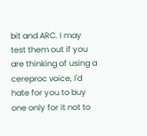bit and ARC. I may test them out if you are thinking of using a cereproc voice, I'd hate for you to buy one only for it not to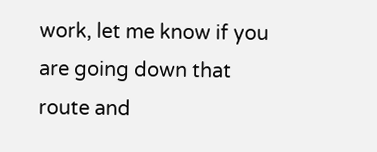work, let me know if you are going down that route and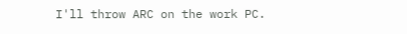I'll throw ARC on the work PC.